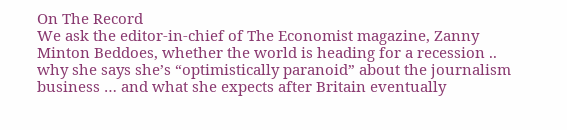On The Record
We ask the editor-in-chief of The Economist magazine, Zanny Minton Beddoes, whether the world is heading for a recession .. why she says she’s “optimistically paranoid” about the journalism business … and what she expects after Britain eventually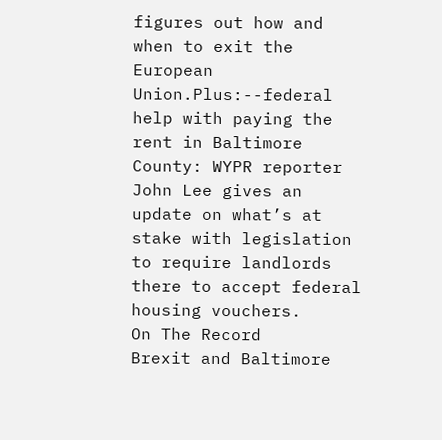figures out how and when to exit the European Union.Plus:--federal help with paying the rent in Baltimore County: WYPR reporter John Lee gives an update on what’s at stake with legislation to require landlords there to accept federal housing vouchers.
On The Record
Brexit and Baltimore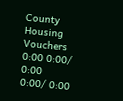County Housing Vouchers
0:00 0:00/ 0:00
0:00/ 0:00